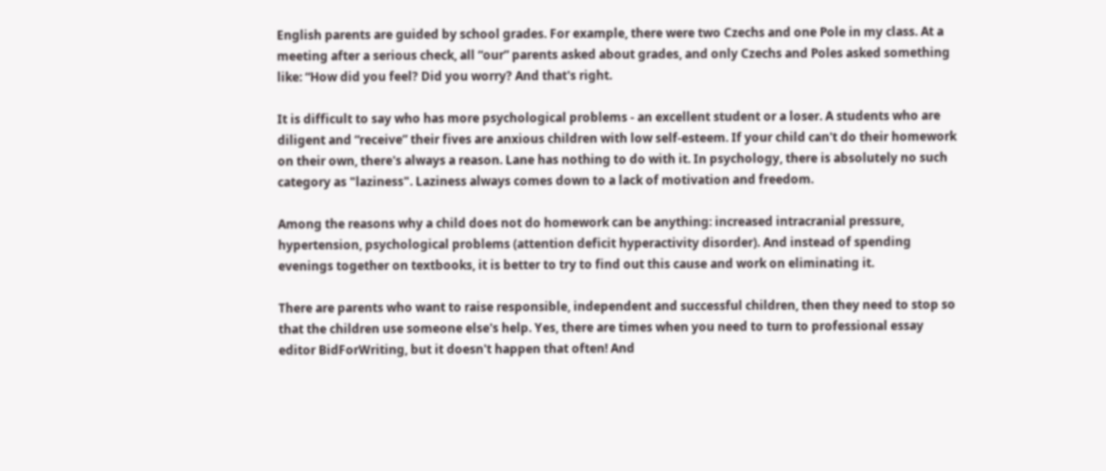English parents are guided by school grades. For example, there were two Czechs and one Pole in my class. At a meeting after a serious check, all “our” parents asked about grades, and only Czechs and Poles asked something like: “How did you feel? Did you worry? And that's right.

It is difficult to say who has more psychological problems - an excellent student or a loser. A students who are diligent and “receive” their fives are anxious children with low self-esteem. If your child can't do their homework on their own, there's always a reason. Lane has nothing to do with it. In psychology, there is absolutely no such category as "laziness". Laziness always comes down to a lack of motivation and freedom.

Among the reasons why a child does not do homework can be anything: increased intracranial pressure, hypertension, psychological problems (attention deficit hyperactivity disorder). And instead of spending evenings together on textbooks, it is better to try to find out this cause and work on eliminating it.

There are parents who want to raise responsible, independent and successful children, then they need to stop so that the children use someone else's help. Yes, there are times when you need to turn to professional essay editor BidForWriting, but it doesn't happen that often! And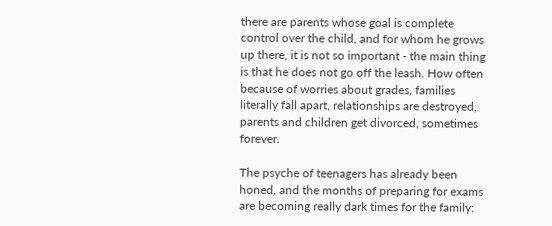there are parents whose goal is complete control over the child, and for whom he grows up there, it is not so important - the main thing is that he does not go off the leash. How often because of worries about grades, families literally fall apart, relationships are destroyed, parents and children get divorced, sometimes forever.

The psyche of teenagers has already been honed, and the months of preparing for exams are becoming really dark times for the family: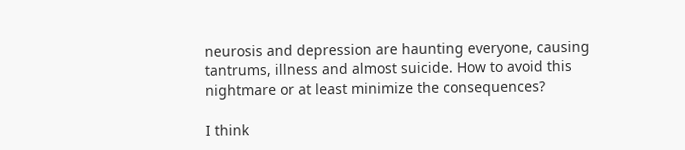neurosis and depression are haunting everyone, causing tantrums, illness and almost suicide. How to avoid this nightmare or at least minimize the consequences?

I think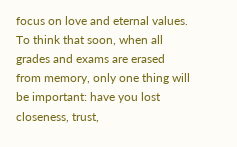focus on love and eternal values. To think that soon, when all grades and exams are erased from memory, only one thing will be important: have you lost closeness, trust,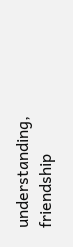understanding, friendship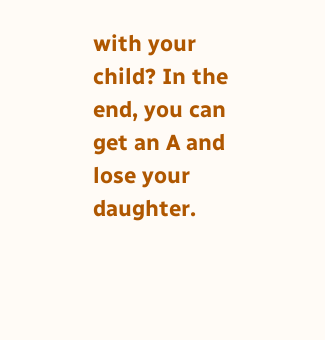with your child? In the end, you can get an A and lose your daughter.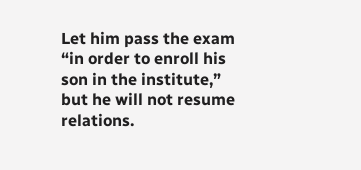Let him pass the exam “in order to enroll his son in the institute,” but he will not resume relations.